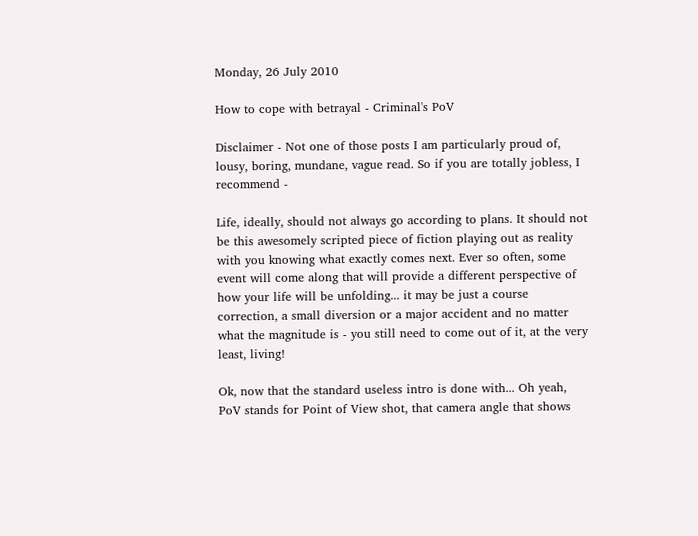Monday, 26 July 2010

How to cope with betrayal - Criminal's PoV

Disclaimer - Not one of those posts I am particularly proud of, lousy, boring, mundane, vague read. So if you are totally jobless, I recommend -

Life, ideally, should not always go according to plans. It should not be this awesomely scripted piece of fiction playing out as reality with you knowing what exactly comes next. Ever so often, some event will come along that will provide a different perspective of how your life will be unfolding... it may be just a course correction, a small diversion or a major accident and no matter what the magnitude is - you still need to come out of it, at the very least, living!

Ok, now that the standard useless intro is done with... Oh yeah, PoV stands for Point of View shot, that camera angle that shows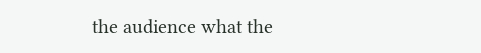the audience what the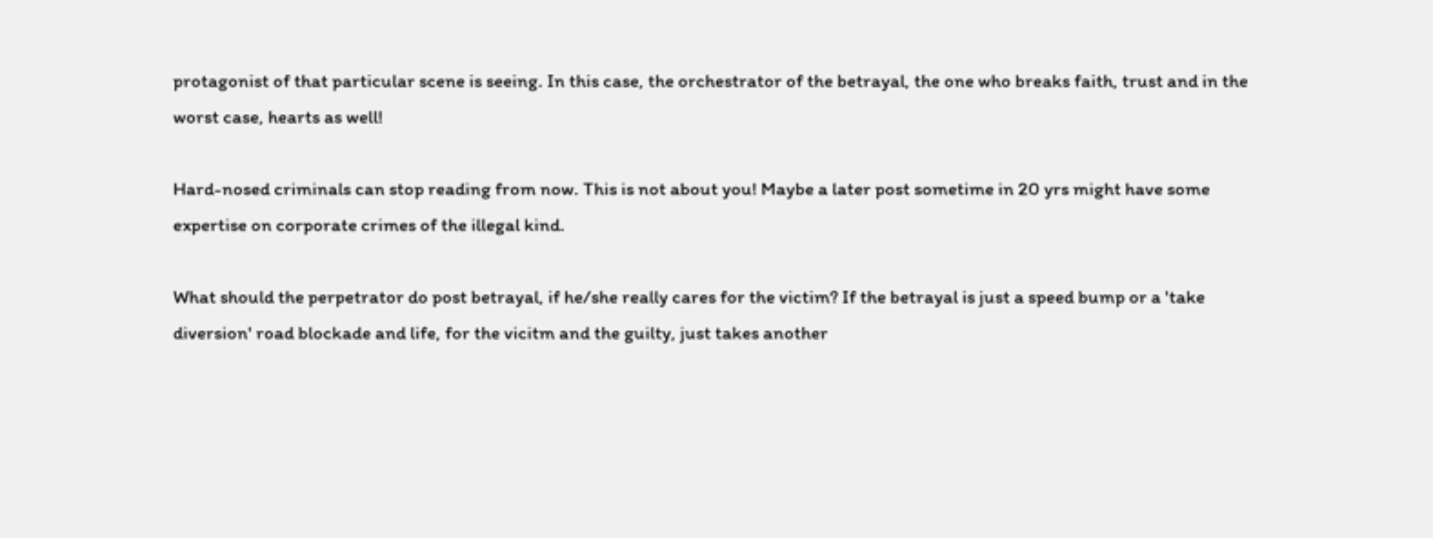protagonist of that particular scene is seeing. In this case, the orchestrator of the betrayal, the one who breaks faith, trust and in the worst case, hearts as well!

Hard-nosed criminals can stop reading from now. This is not about you! Maybe a later post sometime in 20 yrs might have some expertise on corporate crimes of the illegal kind.

What should the perpetrator do post betrayal, if he/she really cares for the victim? If the betrayal is just a speed bump or a 'take diversion' road blockade and life, for the vicitm and the guilty, just takes another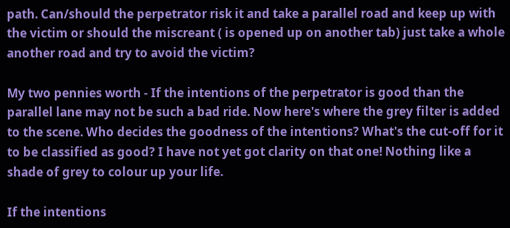path. Can/should the perpetrator risk it and take a parallel road and keep up with the victim or should the miscreant ( is opened up on another tab) just take a whole another road and try to avoid the victim?

My two pennies worth - If the intentions of the perpetrator is good than the parallel lane may not be such a bad ride. Now here's where the grey filter is added to the scene. Who decides the goodness of the intentions? What's the cut-off for it to be classified as good? I have not yet got clarity on that one! Nothing like a shade of grey to colour up your life.

If the intentions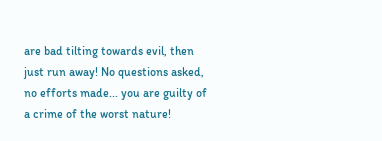are bad tilting towards evil, then just run away! No questions asked, no efforts made... you are guilty of a crime of the worst nature!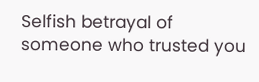Selfish betrayal of someone who trusted you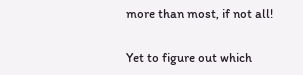more than most, if not all!

Yet to figure out which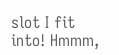slot I fit into! Hmmm,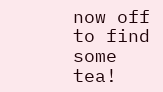now off to find some tea!